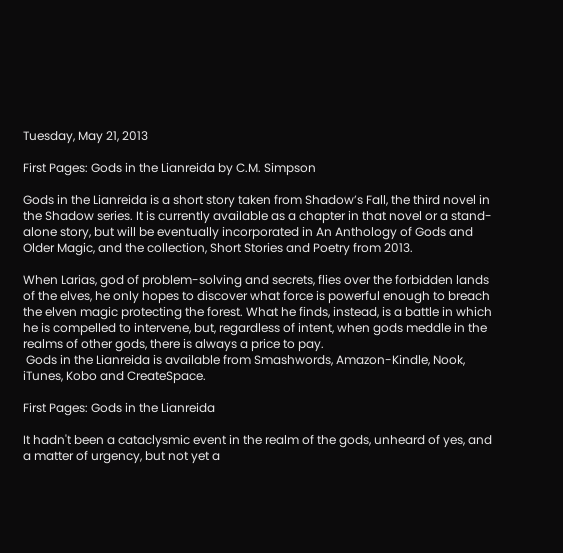Tuesday, May 21, 2013

First Pages: Gods in the Lianreida by C.M. Simpson

Gods in the Lianreida is a short story taken from Shadow’s Fall, the third novel in the Shadow series. It is currently available as a chapter in that novel or a stand-alone story, but will be eventually incorporated in An Anthology of Gods and Older Magic, and the collection, Short Stories and Poetry from 2013.

When Larias, god of problem-solving and secrets, flies over the forbidden lands of the elves, he only hopes to discover what force is powerful enough to breach the elven magic protecting the forest. What he finds, instead, is a battle in which he is compelled to intervene, but, regardless of intent, when gods meddle in the realms of other gods, there is always a price to pay.
 Gods in the Lianreida is available from Smashwords, Amazon-Kindle, Nook, iTunes, Kobo and CreateSpace.

First Pages: Gods in the Lianreida

It hadn't been a cataclysmic event in the realm of the gods, unheard of yes, and a matter of urgency, but not yet a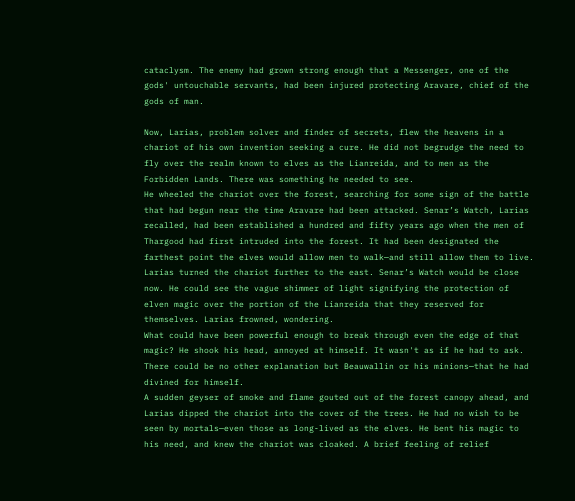cataclysm. The enemy had grown strong enough that a Messenger, one of the gods' untouchable servants, had been injured protecting Aravare, chief of the gods of man.

Now, Larias, problem solver and finder of secrets, flew the heavens in a chariot of his own invention seeking a cure. He did not begrudge the need to fly over the realm known to elves as the Lianreida, and to men as the Forbidden Lands. There was something he needed to see.
He wheeled the chariot over the forest, searching for some sign of the battle that had begun near the time Aravare had been attacked. Senar’s Watch, Larias recalled, had been established a hundred and fifty years ago when the men of Thargood had first intruded into the forest. It had been designated the farthest point the elves would allow men to walk—and still allow them to live.
Larias turned the chariot further to the east. Senar’s Watch would be close now. He could see the vague shimmer of light signifying the protection of elven magic over the portion of the Lianreida that they reserved for themselves. Larias frowned, wondering.
What could have been powerful enough to break through even the edge of that magic? He shook his head, annoyed at himself. It wasn't as if he had to ask. There could be no other explanation but Beauwallin or his minions—that he had divined for himself.
A sudden geyser of smoke and flame gouted out of the forest canopy ahead, and Larias dipped the chariot into the cover of the trees. He had no wish to be seen by mortals—even those as long-lived as the elves. He bent his magic to his need, and knew the chariot was cloaked. A brief feeling of relief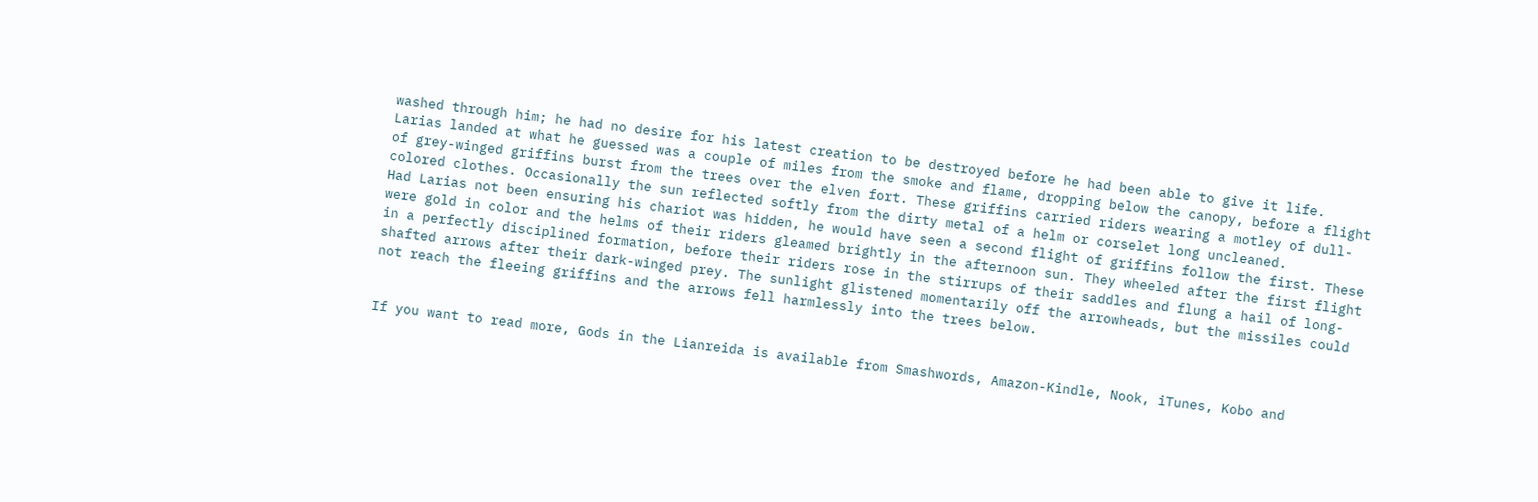washed through him; he had no desire for his latest creation to be destroyed before he had been able to give it life.
Larias landed at what he guessed was a couple of miles from the smoke and flame, dropping below the canopy, before a flight of grey-winged griffins burst from the trees over the elven fort. These griffins carried riders wearing a motley of dull-colored clothes. Occasionally the sun reflected softly from the dirty metal of a helm or corselet long uncleaned.
Had Larias not been ensuring his chariot was hidden, he would have seen a second flight of griffins follow the first. These were gold in color and the helms of their riders gleamed brightly in the afternoon sun. They wheeled after the first flight in a perfectly disciplined formation, before their riders rose in the stirrups of their saddles and flung a hail of long-shafted arrows after their dark-winged prey. The sunlight glistened momentarily off the arrowheads, but the missiles could not reach the fleeing griffins and the arrows fell harmlessly into the trees below.


If you want to read more, Gods in the Lianreida is available from Smashwords, Amazon-Kindle, Nook, iTunes, Kobo and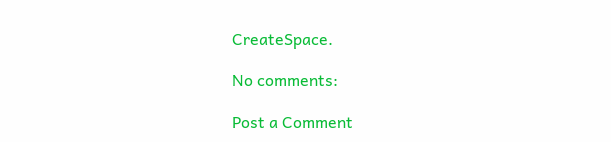CreateSpace.

No comments:

Post a Comment